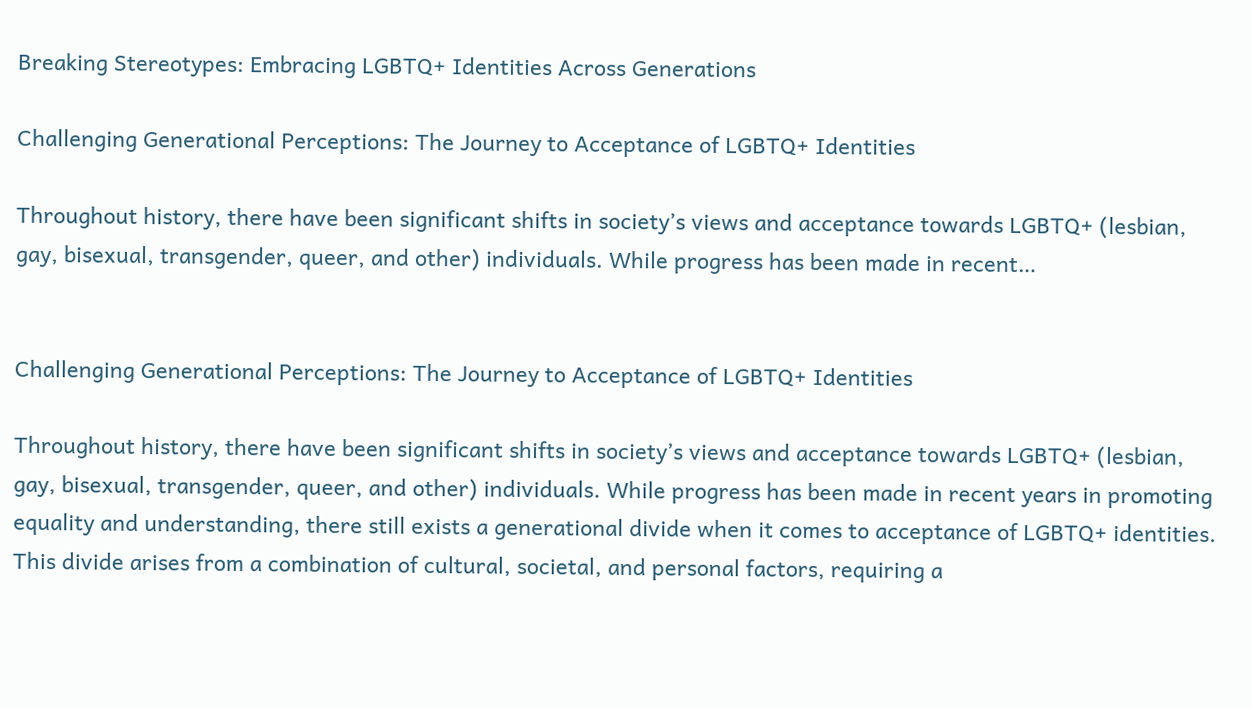Breaking Stereotypes: Embracing LGBTQ+ Identities Across Generations

Challenging Generational Perceptions: The Journey to Acceptance of LGBTQ+ Identities

Throughout history, there have been significant shifts in society’s views and acceptance towards LGBTQ+ (lesbian, gay, bisexual, transgender, queer, and other) individuals. While progress has been made in recent…


Challenging Generational Perceptions: The Journey to Acceptance of LGBTQ+ Identities

Throughout history, there have been significant shifts in society’s views and acceptance towards LGBTQ+ (lesbian, gay, bisexual, transgender, queer, and other) individuals. While progress has been made in recent years in promoting equality and understanding, there still exists a generational divide when it comes to acceptance of LGBTQ+ identities. This divide arises from a combination of cultural, societal, and personal factors, requiring a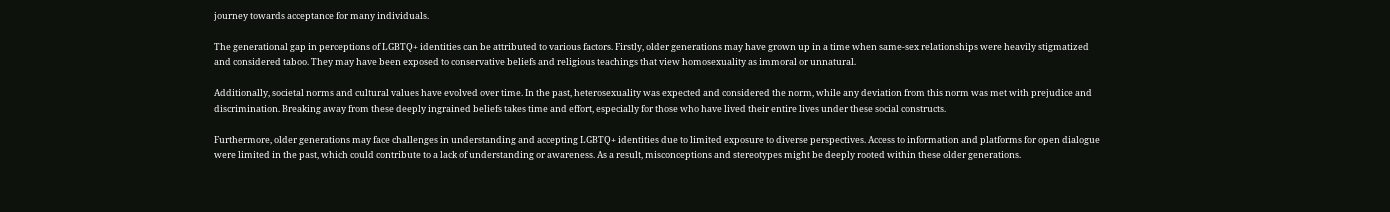journey towards acceptance for many individuals.

The generational gap in perceptions of LGBTQ+ identities can be attributed to various factors. Firstly, older generations may have grown up in a time when same-sex relationships were heavily stigmatized and considered taboo. They may have been exposed to conservative beliefs and religious teachings that view homosexuality as immoral or unnatural.

Additionally, societal norms and cultural values have evolved over time. In the past, heterosexuality was expected and considered the norm, while any deviation from this norm was met with prejudice and discrimination. Breaking away from these deeply ingrained beliefs takes time and effort, especially for those who have lived their entire lives under these social constructs.

Furthermore, older generations may face challenges in understanding and accepting LGBTQ+ identities due to limited exposure to diverse perspectives. Access to information and platforms for open dialogue were limited in the past, which could contribute to a lack of understanding or awareness. As a result, misconceptions and stereotypes might be deeply rooted within these older generations.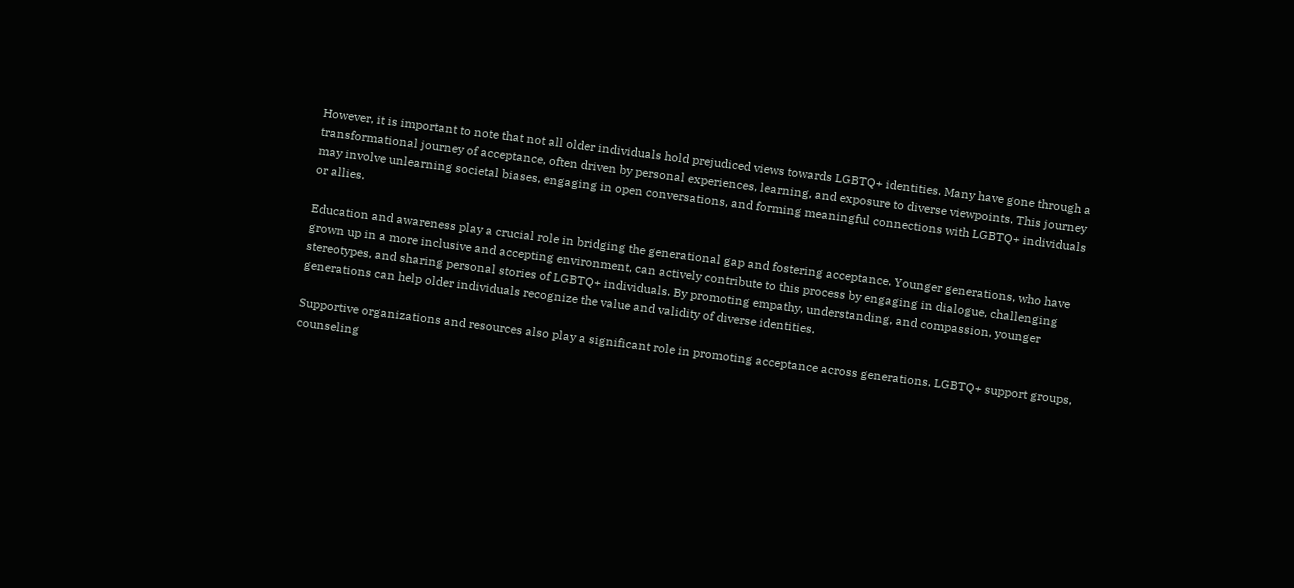However, it is important to note that not all older individuals hold prejudiced views towards LGBTQ+ identities. Many have gone through a transformational journey of acceptance, often driven by personal experiences, learning, and exposure to diverse viewpoints. This journey may involve unlearning societal biases, engaging in open conversations, and forming meaningful connections with LGBTQ+ individuals or allies.

Education and awareness play a crucial role in bridging the generational gap and fostering acceptance. Younger generations, who have grown up in a more inclusive and accepting environment, can actively contribute to this process by engaging in dialogue, challenging stereotypes, and sharing personal stories of LGBTQ+ individuals. By promoting empathy, understanding, and compassion, younger generations can help older individuals recognize the value and validity of diverse identities.

Supportive organizations and resources also play a significant role in promoting acceptance across generations. LGBTQ+ support groups, counseling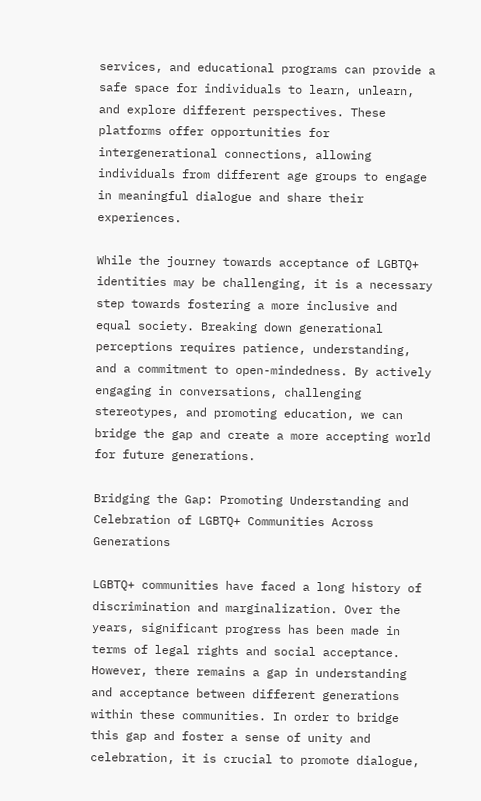services, and educational programs can provide a safe space for individuals to learn, unlearn, and explore different perspectives. These platforms offer opportunities for intergenerational connections, allowing individuals from different age groups to engage in meaningful dialogue and share their experiences.

While the journey towards acceptance of LGBTQ+ identities may be challenging, it is a necessary step towards fostering a more inclusive and equal society. Breaking down generational perceptions requires patience, understanding, and a commitment to open-mindedness. By actively engaging in conversations, challenging stereotypes, and promoting education, we can bridge the gap and create a more accepting world for future generations.

Bridging the Gap: Promoting Understanding and Celebration of LGBTQ+ Communities Across Generations

LGBTQ+ communities have faced a long history of discrimination and marginalization. Over the years, significant progress has been made in terms of legal rights and social acceptance. However, there remains a gap in understanding and acceptance between different generations within these communities. In order to bridge this gap and foster a sense of unity and celebration, it is crucial to promote dialogue,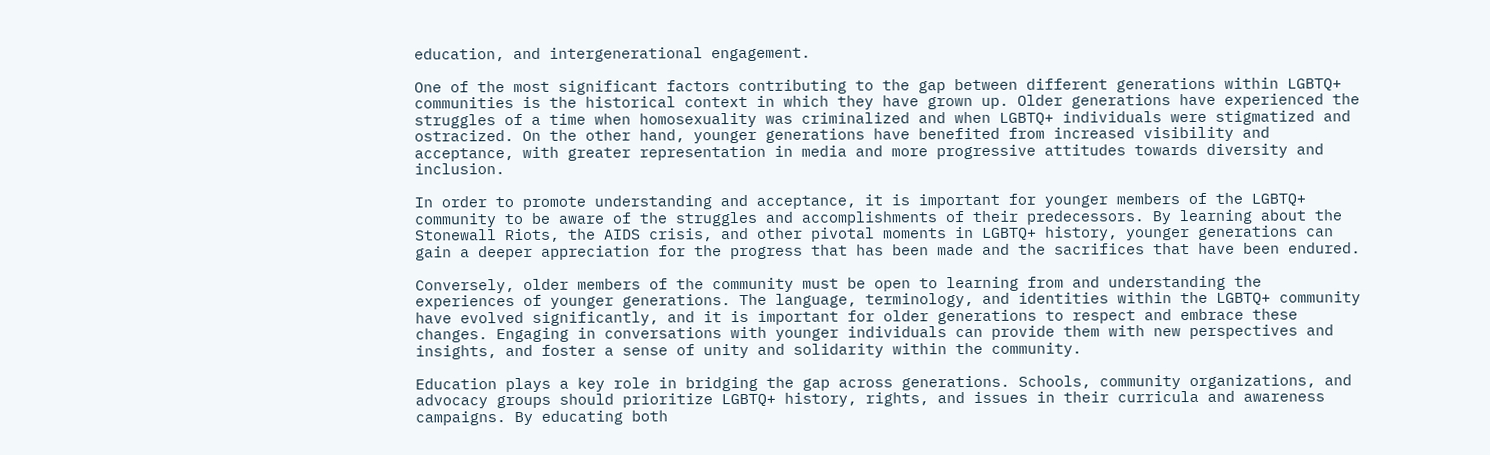education, and intergenerational engagement.

One of the most significant factors contributing to the gap between different generations within LGBTQ+ communities is the historical context in which they have grown up. Older generations have experienced the struggles of a time when homosexuality was criminalized and when LGBTQ+ individuals were stigmatized and ostracized. On the other hand, younger generations have benefited from increased visibility and acceptance, with greater representation in media and more progressive attitudes towards diversity and inclusion.

In order to promote understanding and acceptance, it is important for younger members of the LGBTQ+ community to be aware of the struggles and accomplishments of their predecessors. By learning about the Stonewall Riots, the AIDS crisis, and other pivotal moments in LGBTQ+ history, younger generations can gain a deeper appreciation for the progress that has been made and the sacrifices that have been endured.

Conversely, older members of the community must be open to learning from and understanding the experiences of younger generations. The language, terminology, and identities within the LGBTQ+ community have evolved significantly, and it is important for older generations to respect and embrace these changes. Engaging in conversations with younger individuals can provide them with new perspectives and insights, and foster a sense of unity and solidarity within the community.

Education plays a key role in bridging the gap across generations. Schools, community organizations, and advocacy groups should prioritize LGBTQ+ history, rights, and issues in their curricula and awareness campaigns. By educating both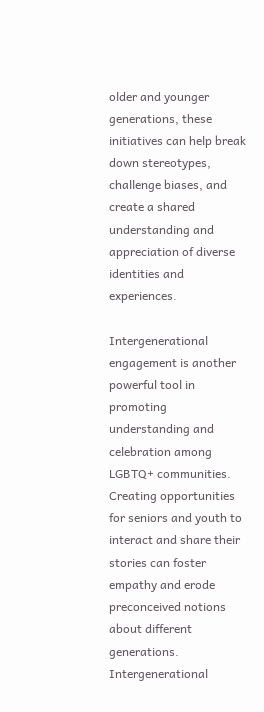older and younger generations, these initiatives can help break down stereotypes, challenge biases, and create a shared understanding and appreciation of diverse identities and experiences.

Intergenerational engagement is another powerful tool in promoting understanding and celebration among LGBTQ+ communities. Creating opportunities for seniors and youth to interact and share their stories can foster empathy and erode preconceived notions about different generations. Intergenerational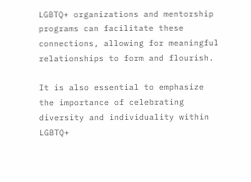LGBTQ+ organizations and mentorship programs can facilitate these connections, allowing for meaningful relationships to form and flourish.

It is also essential to emphasize the importance of celebrating diversity and individuality within LGBTQ+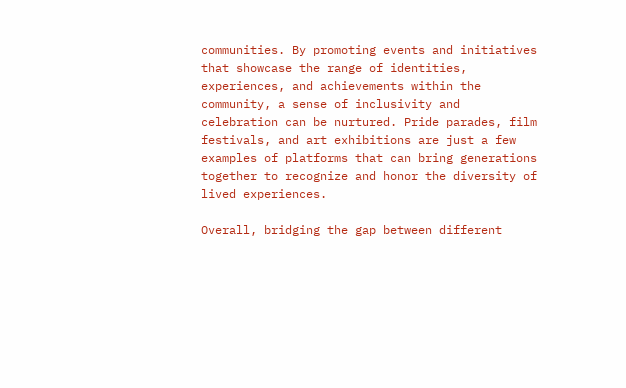communities. By promoting events and initiatives that showcase the range of identities, experiences, and achievements within the community, a sense of inclusivity and celebration can be nurtured. Pride parades, film festivals, and art exhibitions are just a few examples of platforms that can bring generations together to recognize and honor the diversity of lived experiences.

Overall, bridging the gap between different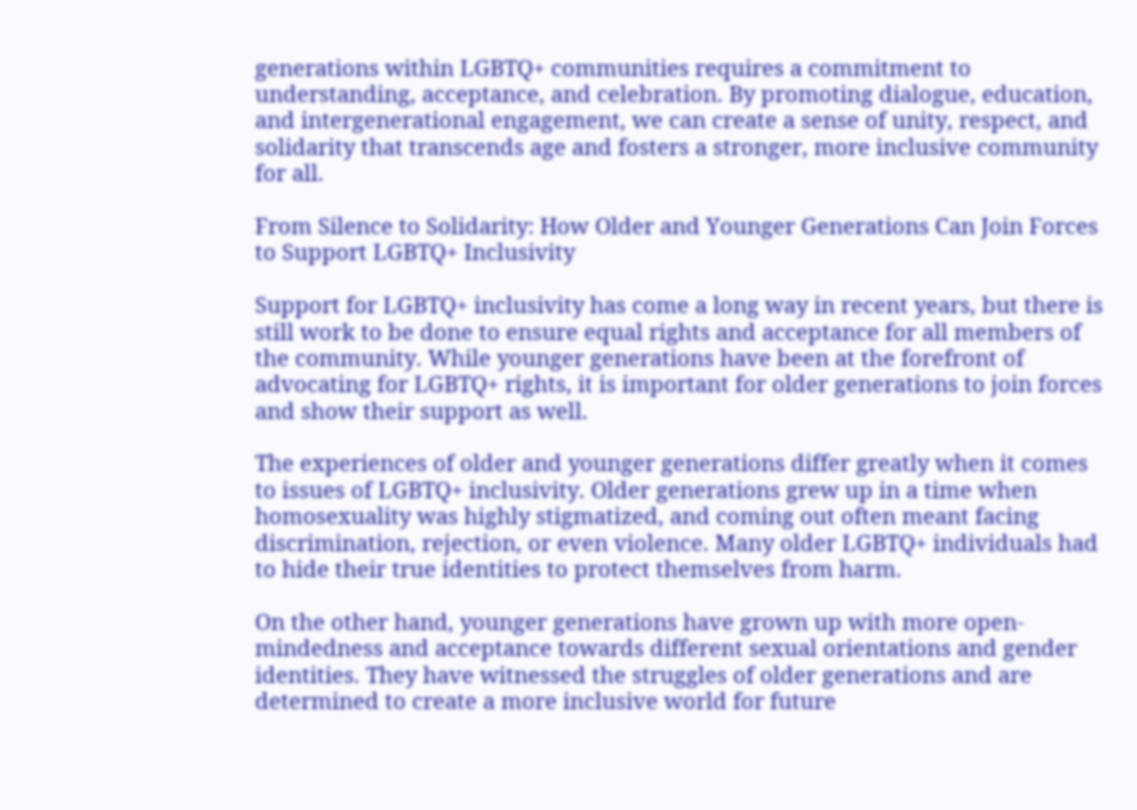generations within LGBTQ+ communities requires a commitment to understanding, acceptance, and celebration. By promoting dialogue, education, and intergenerational engagement, we can create a sense of unity, respect, and solidarity that transcends age and fosters a stronger, more inclusive community for all.

From Silence to Solidarity: How Older and Younger Generations Can Join Forces to Support LGBTQ+ Inclusivity

Support for LGBTQ+ inclusivity has come a long way in recent years, but there is still work to be done to ensure equal rights and acceptance for all members of the community. While younger generations have been at the forefront of advocating for LGBTQ+ rights, it is important for older generations to join forces and show their support as well.

The experiences of older and younger generations differ greatly when it comes to issues of LGBTQ+ inclusivity. Older generations grew up in a time when homosexuality was highly stigmatized, and coming out often meant facing discrimination, rejection, or even violence. Many older LGBTQ+ individuals had to hide their true identities to protect themselves from harm.

On the other hand, younger generations have grown up with more open-mindedness and acceptance towards different sexual orientations and gender identities. They have witnessed the struggles of older generations and are determined to create a more inclusive world for future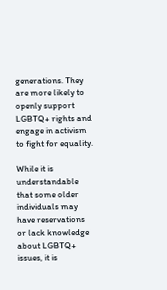generations. They are more likely to openly support LGBTQ+ rights and engage in activism to fight for equality.

While it is understandable that some older individuals may have reservations or lack knowledge about LGBTQ+ issues, it is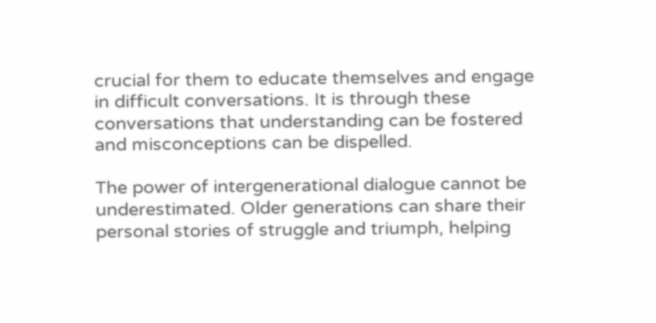crucial for them to educate themselves and engage in difficult conversations. It is through these conversations that understanding can be fostered and misconceptions can be dispelled.

The power of intergenerational dialogue cannot be underestimated. Older generations can share their personal stories of struggle and triumph, helping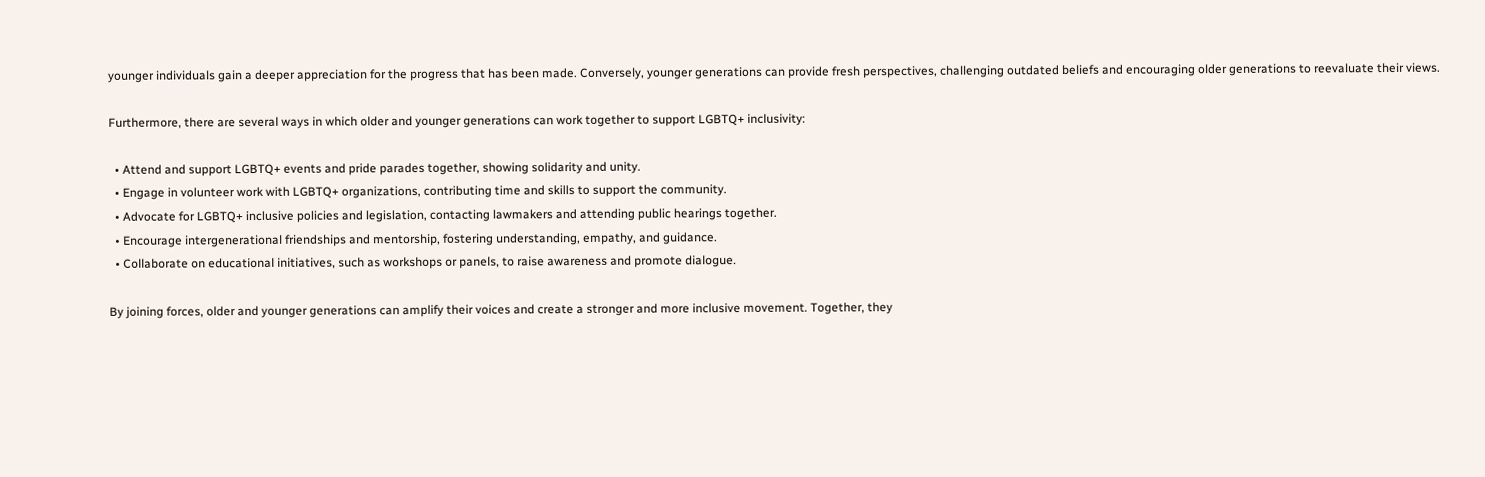younger individuals gain a deeper appreciation for the progress that has been made. Conversely, younger generations can provide fresh perspectives, challenging outdated beliefs and encouraging older generations to reevaluate their views.

Furthermore, there are several ways in which older and younger generations can work together to support LGBTQ+ inclusivity:

  • Attend and support LGBTQ+ events and pride parades together, showing solidarity and unity.
  • Engage in volunteer work with LGBTQ+ organizations, contributing time and skills to support the community.
  • Advocate for LGBTQ+ inclusive policies and legislation, contacting lawmakers and attending public hearings together.
  • Encourage intergenerational friendships and mentorship, fostering understanding, empathy, and guidance.
  • Collaborate on educational initiatives, such as workshops or panels, to raise awareness and promote dialogue.

By joining forces, older and younger generations can amplify their voices and create a stronger and more inclusive movement. Together, they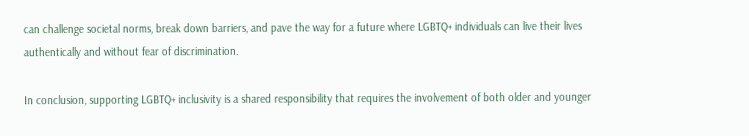can challenge societal norms, break down barriers, and pave the way for a future where LGBTQ+ individuals can live their lives authentically and without fear of discrimination.

In conclusion, supporting LGBTQ+ inclusivity is a shared responsibility that requires the involvement of both older and younger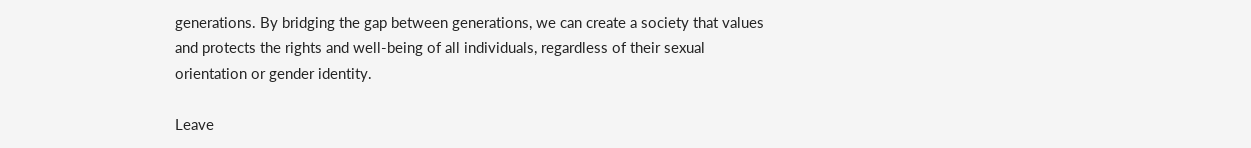generations. By bridging the gap between generations, we can create a society that values and protects the rights and well-being of all individuals, regardless of their sexual orientation or gender identity.

Leave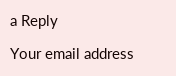a Reply

Your email address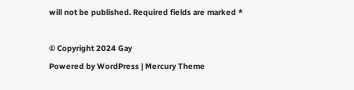will not be published. Required fields are marked *

© Copyright 2024 Gay
Powered by WordPress | Mercury Theme